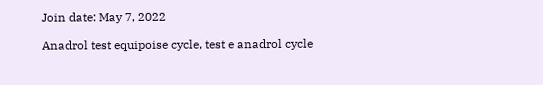Join date: May 7, 2022

Anadrol test equipoise cycle, test e anadrol cycle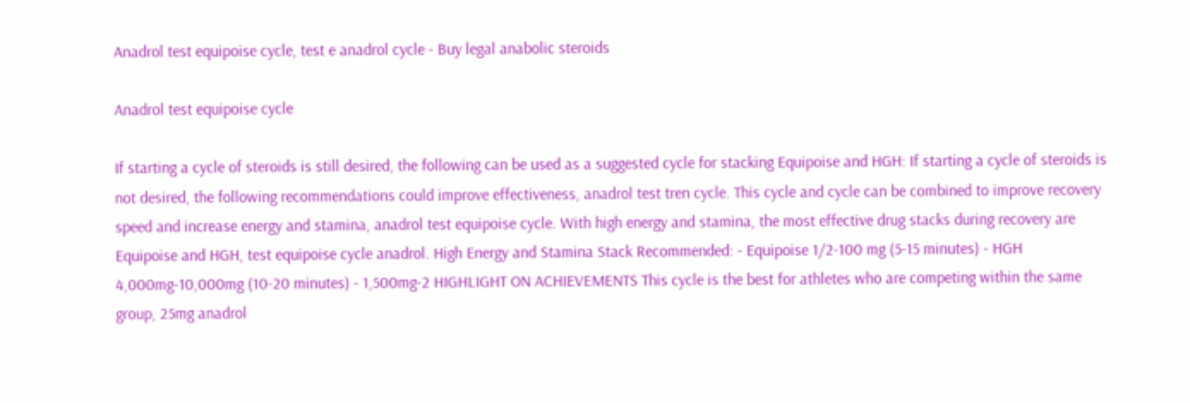Anadrol test equipoise cycle, test e anadrol cycle - Buy legal anabolic steroids

Anadrol test equipoise cycle

If starting a cycle of steroids is still desired, the following can be used as a suggested cycle for stacking Equipoise and HGH: If starting a cycle of steroids is not desired, the following recommendations could improve effectiveness, anadrol test tren cycle. This cycle and cycle can be combined to improve recovery speed and increase energy and stamina, anadrol test equipoise cycle. With high energy and stamina, the most effective drug stacks during recovery are Equipoise and HGH, test equipoise cycle anadrol. High Energy and Stamina Stack Recommended: - Equipoise 1/2-100 mg (5-15 minutes) - HGH 4,000mg-10,000mg (10-20 minutes) - 1,500mg-2 HIGHLIGHT ON ACHIEVEMENTS This cycle is the best for athletes who are competing within the same group, 25mg anadrol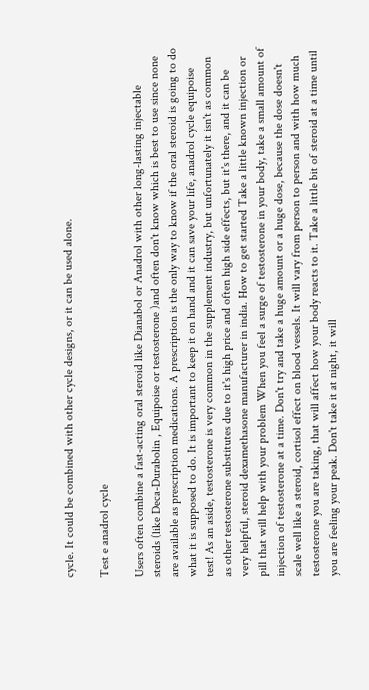cycle. It could be combined with other cycle designs, or it can be used alone.

Test e anadrol cycle

Users often combine a fast-acting oral steroid like Dianabol or Anadrol with other long-lasting injectable steroids (like Deca-Durabolin , Equipoise or testosterone )and often don't know which is best to use since none are available as prescription medications. A prescription is the only way to know if the oral steroid is going to do what it is supposed to do. It is important to keep it on hand and it can save your life, anadrol cycle equipoise test! As an aside, testosterone is very common in the supplement industry, but unfortunately it isn't as common as other testosterone substitutes due to it's high price and often high side effects, but it's there, and it can be very helpful, steroid dexamethasone manufacturer in india. How to get started Take a little known injection or pill that will help with your problem When you feel a surge of testosterone in your body, take a small amount of injection of testosterone at a time. Don't try and take a huge amount or a huge dose, because the dose doesn't scale well like a steroid, cortisol effect on blood vessels. It will vary from person to person and with how much testosterone you are taking, that will affect how your body reacts to it. Take a little bit of steroid at a time until you are feeling your peak. Don't take it at night, it will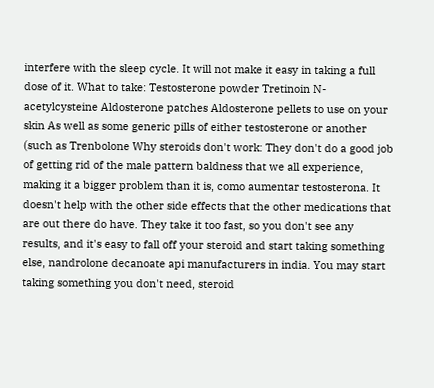interfere with the sleep cycle. It will not make it easy in taking a full dose of it. What to take: Testosterone powder Tretinoin N-acetylcysteine Aldosterone patches Aldosterone pellets to use on your skin As well as some generic pills of either testosterone or another (such as Trenbolone Why steroids don't work: They don't do a good job of getting rid of the male pattern baldness that we all experience, making it a bigger problem than it is, como aumentar testosterona. It doesn't help with the other side effects that the other medications that are out there do have. They take it too fast, so you don't see any results, and it's easy to fall off your steroid and start taking something else, nandrolone decanoate api manufacturers in india. You may start taking something you don't need, steroid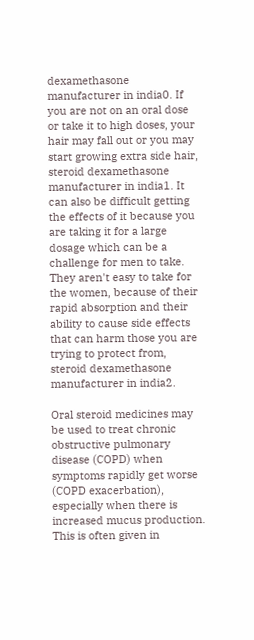dexamethasone manufacturer in india0. If you are not on an oral dose or take it to high doses, your hair may fall out or you may start growing extra side hair, steroid dexamethasone manufacturer in india1. It can also be difficult getting the effects of it because you are taking it for a large dosage which can be a challenge for men to take. They aren't easy to take for the women, because of their rapid absorption and their ability to cause side effects that can harm those you are trying to protect from, steroid dexamethasone manufacturer in india2.

Oral steroid medicines may be used to treat chronic obstructive pulmonary disease (COPD) when symptoms rapidly get worse (COPD exacerbation), especially when there is increased mucus production. This is often given in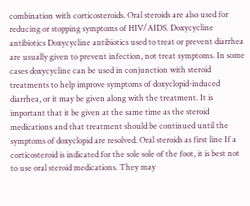combination with corticosteroids. Oral steroids are also used for reducing or stopping symptoms of HIV/AIDS. Doxycycline antibiotics Doxycycline antibiotics used to treat or prevent diarrhea are usually given to prevent infection, not treat symptoms. In some cases doxycycline can be used in conjunction with steroid treatments to help improve symptoms of doxyclopid-induced diarrhea, or it may be given along with the treatment. It is important that it be given at the same time as the steroid medications and that treatment should be continued until the symptoms of doxyclopid are resolved. Oral steroids as first line If a corticosteroid is indicated for the sole sole of the foot, it is best not to use oral steroid medications. They may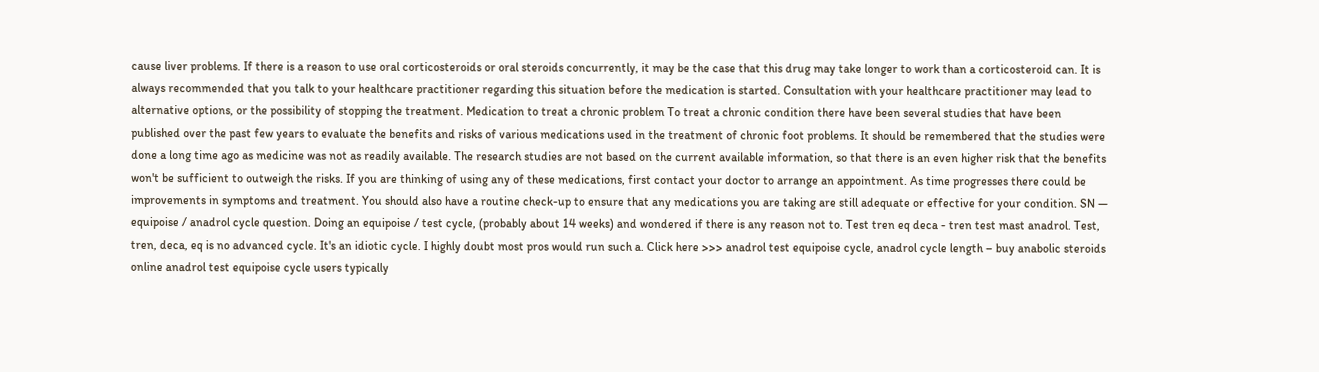cause liver problems. If there is a reason to use oral corticosteroids or oral steroids concurrently, it may be the case that this drug may take longer to work than a corticosteroid can. It is always recommended that you talk to your healthcare practitioner regarding this situation before the medication is started. Consultation with your healthcare practitioner may lead to alternative options, or the possibility of stopping the treatment. Medication to treat a chronic problem To treat a chronic condition there have been several studies that have been published over the past few years to evaluate the benefits and risks of various medications used in the treatment of chronic foot problems. It should be remembered that the studies were done a long time ago as medicine was not as readily available. The research studies are not based on the current available information, so that there is an even higher risk that the benefits won't be sufficient to outweigh the risks. If you are thinking of using any of these medications, first contact your doctor to arrange an appointment. As time progresses there could be improvements in symptoms and treatment. You should also have a routine check-up to ensure that any medications you are taking are still adequate or effective for your condition. SN — equipoise / anadrol cycle question. Doing an equipoise / test cycle, (probably about 14 weeks) and wondered if there is any reason not to. Test tren eq deca - tren test mast anadrol. Test, tren, deca, eq is no advanced cycle. It's an idiotic cycle. I highly doubt most pros would run such a. Click here >>> anadrol test equipoise cycle, anadrol cycle length – buy anabolic steroids online anadrol test equipoise cycle users typically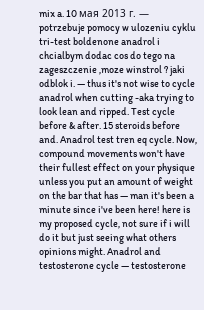mix a. 10 мая 2013 г. — potrzebuje pomocy w ulozeniu cyklu tri-test boldenone anadrol i chcialbym dodac cos do tego na zageszczenie ,moze winstrol ? jaki odblok i. — thus it's not wise to cycle anadrol when cutting -aka trying to look lean and ripped. Test cycle before & after. 15 steroids before and. Anadrol test tren eq cycle. Now, compound movements won't have their fullest effect on your physique unless you put an amount of weight on the bar that has — man it's been a minute since i've been here! here is my proposed cycle, not sure if i will do it but just seeing what others opinions might. Anadrol and testosterone cycle — testosterone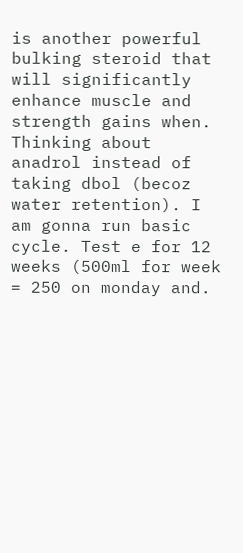is another powerful bulking steroid that will significantly enhance muscle and strength gains when. Thinking about anadrol instead of taking dbol (becoz water retention). I am gonna run basic cycle. Test e for 12 weeks (500ml for week = 250 on monday and.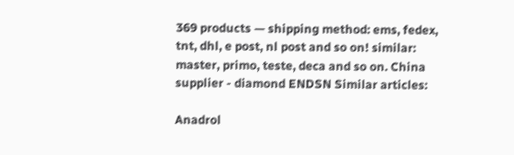369 products — shipping method: ems, fedex, tnt, dhl, e post, nl post and so on! similar: master, primo, teste, deca and so on. China supplier - diamond ENDSN Similar articles:

Anadrol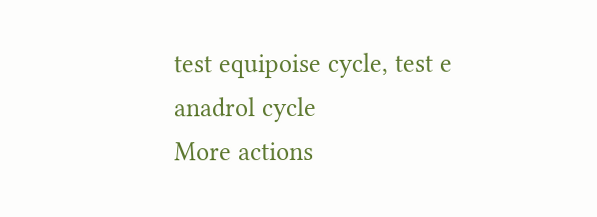test equipoise cycle, test e anadrol cycle
More actions